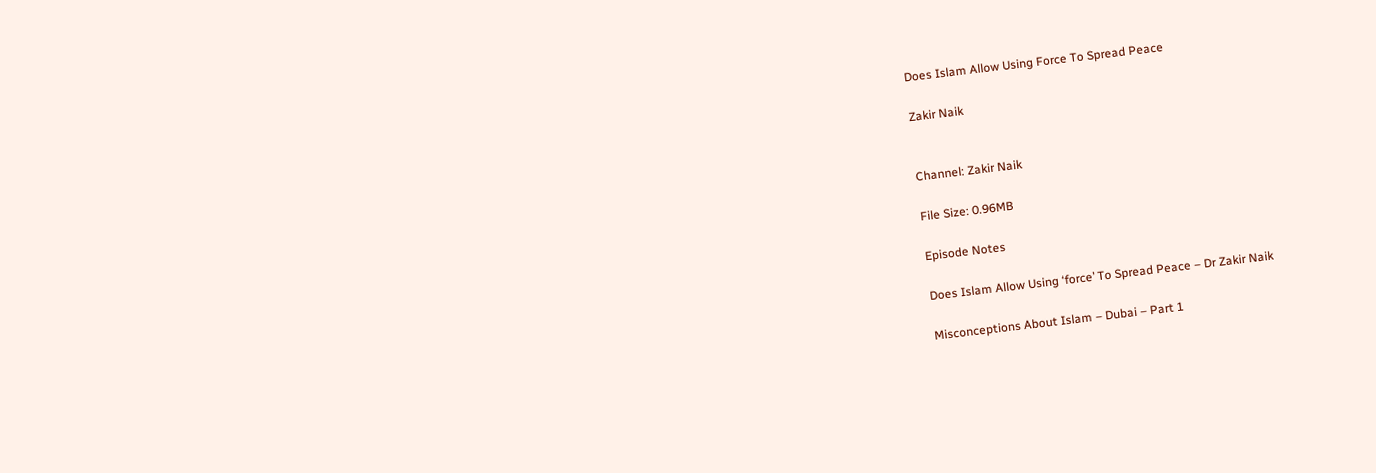Does Islam Allow Using Force To Spread Peace

Zakir Naik


Channel: Zakir Naik

File Size: 0.96MB

Episode Notes

Does Islam Allow Using ‘force’ To Spread Peace – Dr Zakir Naik

Misconceptions About Islam – Dubai – Part 1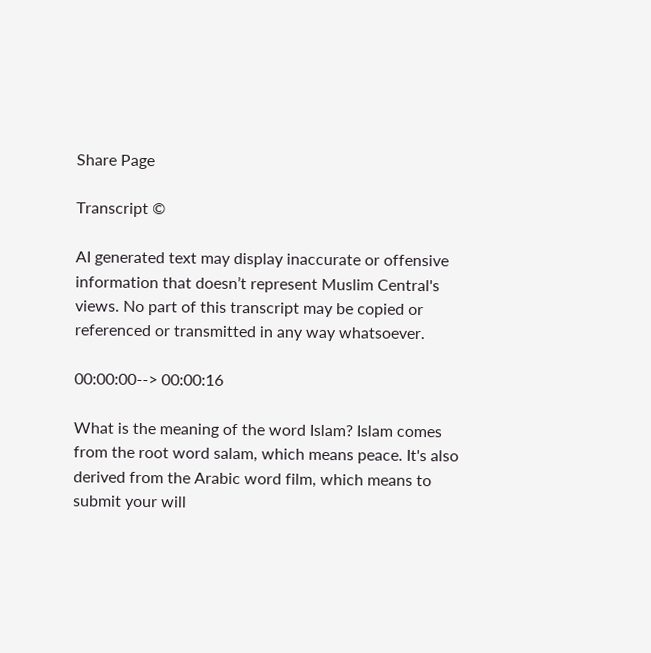Share Page

Transcript ©

AI generated text may display inaccurate or offensive information that doesn’t represent Muslim Central's views. No part of this transcript may be copied or referenced or transmitted in any way whatsoever.

00:00:00--> 00:00:16

What is the meaning of the word Islam? Islam comes from the root word salam, which means peace. It's also derived from the Arabic word film, which means to submit your will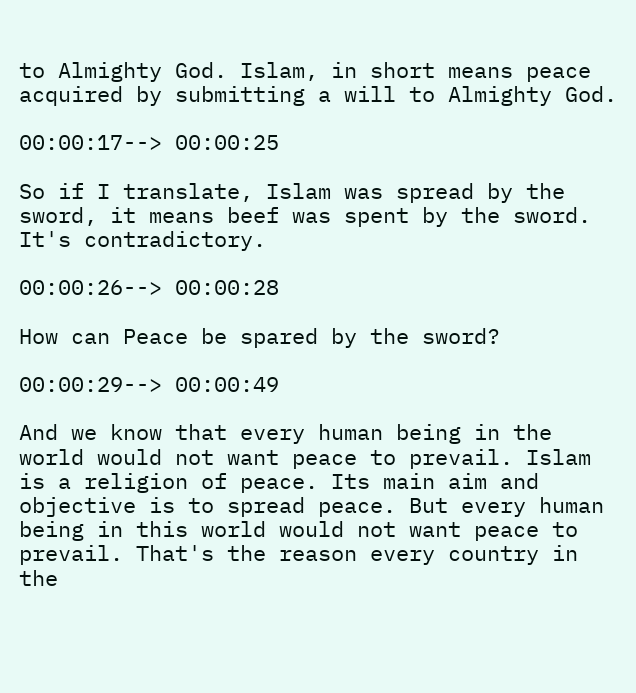to Almighty God. Islam, in short means peace acquired by submitting a will to Almighty God.

00:00:17--> 00:00:25

So if I translate, Islam was spread by the sword, it means beef was spent by the sword. It's contradictory.

00:00:26--> 00:00:28

How can Peace be spared by the sword?

00:00:29--> 00:00:49

And we know that every human being in the world would not want peace to prevail. Islam is a religion of peace. Its main aim and objective is to spread peace. But every human being in this world would not want peace to prevail. That's the reason every country in the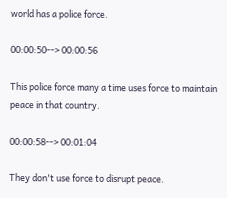world has a police force.

00:00:50--> 00:00:56

This police force many a time uses force to maintain peace in that country.

00:00:58--> 00:01:04

They don't use force to disrupt peace.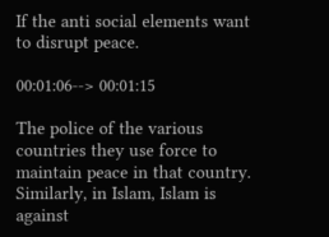If the anti social elements want to disrupt peace.

00:01:06--> 00:01:15

The police of the various countries they use force to maintain peace in that country. Similarly, in Islam, Islam is against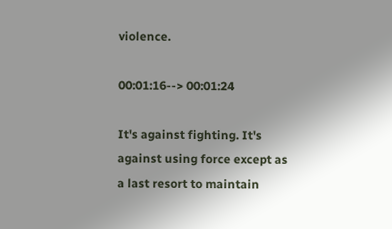violence.

00:01:16--> 00:01:24

It's against fighting. It's against using force except as a last resort to maintain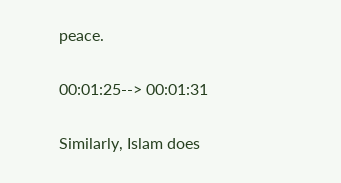peace.

00:01:25--> 00:01:31

Similarly, Islam does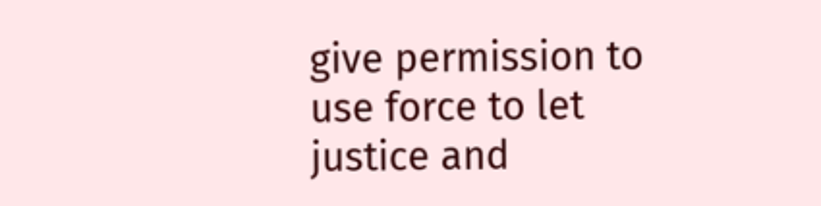give permission to use force to let justice and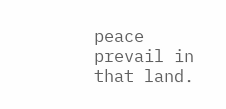peace prevail in that land.